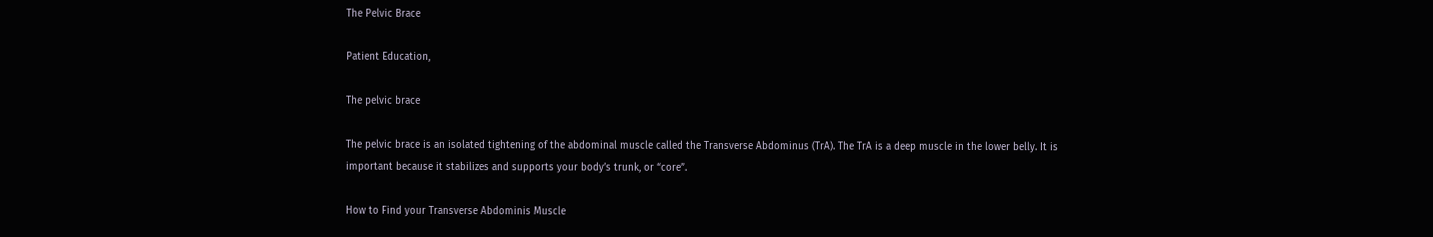The Pelvic Brace

Patient Education,

The pelvic brace

The pelvic brace is an isolated tightening of the abdominal muscle called the Transverse Abdominus (TrA). The TrA is a deep muscle in the lower belly. It is important because it stabilizes and supports your body’s trunk, or “core”.

How to Find your Transverse Abdominis Muscle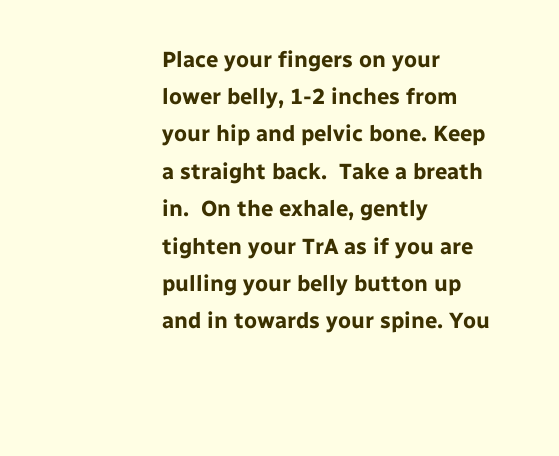Place your fingers on your lower belly, 1-2 inches from your hip and pelvic bone. Keep a straight back.  Take a breath in.  On the exhale, gently tighten your TrA as if you are pulling your belly button up and in towards your spine. You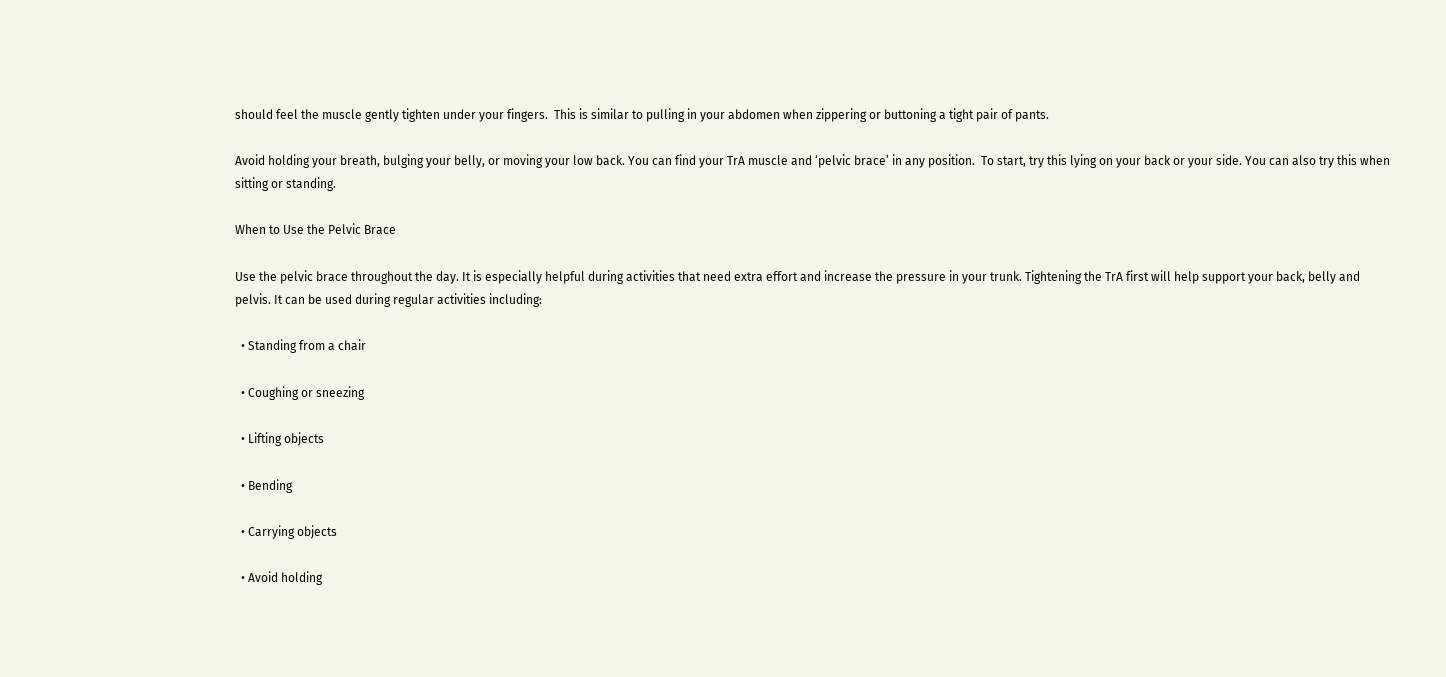should feel the muscle gently tighten under your fingers.  This is similar to pulling in your abdomen when zippering or buttoning a tight pair of pants.

Avoid holding your breath, bulging your belly, or moving your low back. You can find your TrA muscle and ‘pelvic brace’ in any position.  To start, try this lying on your back or your side. You can also try this when sitting or standing.

When to Use the Pelvic Brace

Use the pelvic brace throughout the day. It is especially helpful during activities that need extra effort and increase the pressure in your trunk. Tightening the TrA first will help support your back, belly and pelvis. It can be used during regular activities including:

  • Standing from a chair

  • Coughing or sneezing

  • Lifting objects

  • Bending

  • Carrying objects

  • Avoid holding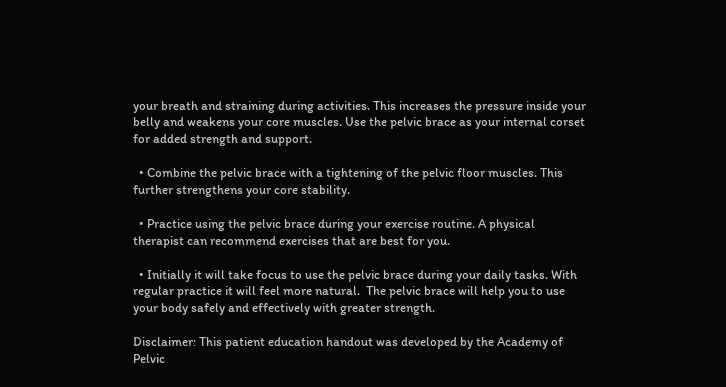your breath and straining during activities. This increases the pressure inside your belly and weakens your core muscles. Use the pelvic brace as your internal corset for added strength and support.

  • Combine the pelvic brace with a tightening of the pelvic floor muscles. This further strengthens your core stability.

  • Practice using the pelvic brace during your exercise routine. A physical therapist can recommend exercises that are best for you.

  • Initially it will take focus to use the pelvic brace during your daily tasks. With regular practice it will feel more natural.  The pelvic brace will help you to use your body safely and effectively with greater strength.

Disclaimer: This patient education handout was developed by the Academy of Pelvic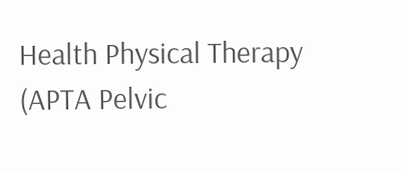Health Physical Therapy (APTA Pelvic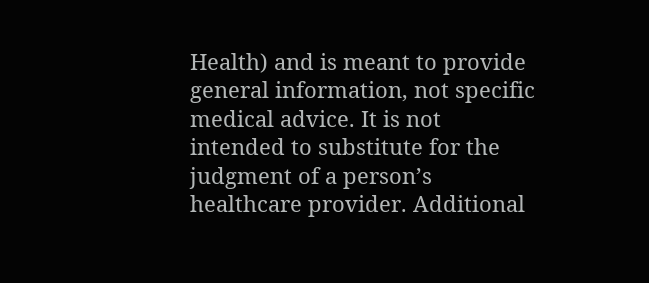Health) and is meant to provide general information, not specific medical advice. It is not intended to substitute for the judgment of a person’s healthcare provider. Additional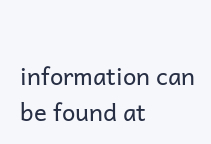information can be found at